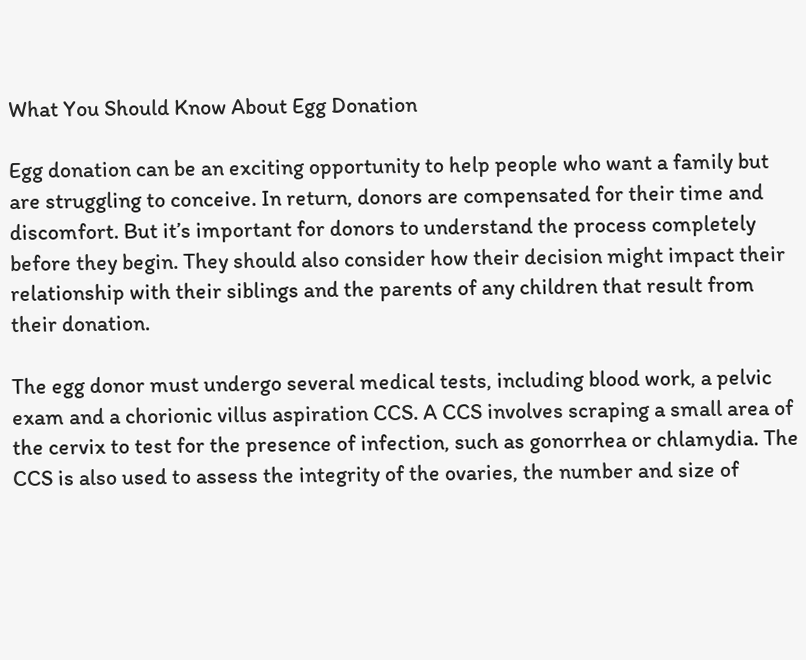What You Should Know About Egg Donation

Egg donation can be an exciting opportunity to help people who want a family but are struggling to conceive. In return, donors are compensated for their time and discomfort. But it’s important for donors to understand the process completely before they begin. They should also consider how their decision might impact their relationship with their siblings and the parents of any children that result from their donation.

The egg donor must undergo several medical tests, including blood work, a pelvic exam and a chorionic villus aspiration CCS. A CCS involves scraping a small area of the cervix to test for the presence of infection, such as gonorrhea or chlamydia. The CCS is also used to assess the integrity of the ovaries, the number and size of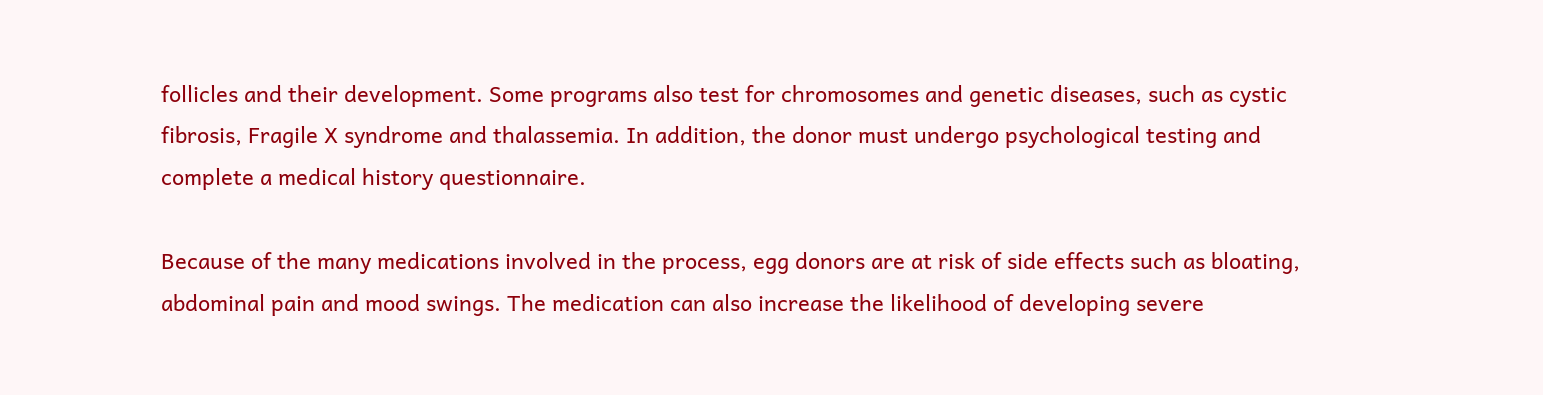follicles and their development. Some programs also test for chromosomes and genetic diseases, such as cystic fibrosis, Fragile X syndrome and thalassemia. In addition, the donor must undergo psychological testing and complete a medical history questionnaire.

Because of the many medications involved in the process, egg donors are at risk of side effects such as bloating, abdominal pain and mood swings. The medication can also increase the likelihood of developing severe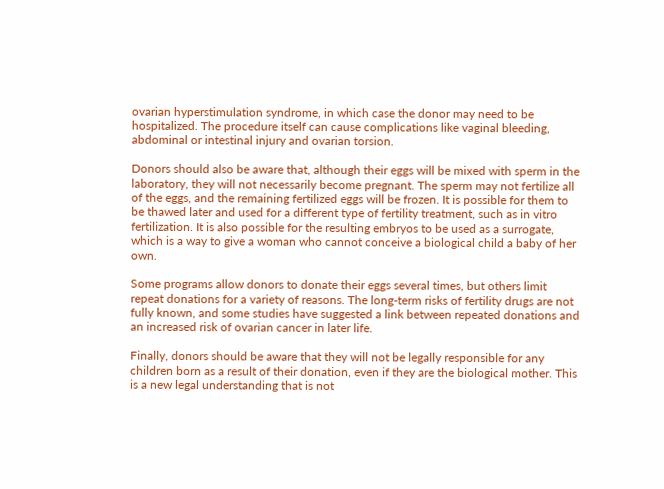ovarian hyperstimulation syndrome, in which case the donor may need to be hospitalized. The procedure itself can cause complications like vaginal bleeding, abdominal or intestinal injury and ovarian torsion.

Donors should also be aware that, although their eggs will be mixed with sperm in the laboratory, they will not necessarily become pregnant. The sperm may not fertilize all of the eggs, and the remaining fertilized eggs will be frozen. It is possible for them to be thawed later and used for a different type of fertility treatment, such as in vitro fertilization. It is also possible for the resulting embryos to be used as a surrogate, which is a way to give a woman who cannot conceive a biological child a baby of her own.

Some programs allow donors to donate their eggs several times, but others limit repeat donations for a variety of reasons. The long-term risks of fertility drugs are not fully known, and some studies have suggested a link between repeated donations and an increased risk of ovarian cancer in later life.

Finally, donors should be aware that they will not be legally responsible for any children born as a result of their donation, even if they are the biological mother. This is a new legal understanding that is not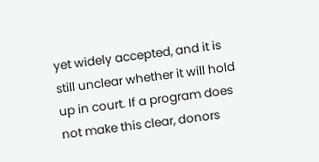yet widely accepted, and it is still unclear whether it will hold up in court. If a program does not make this clear, donors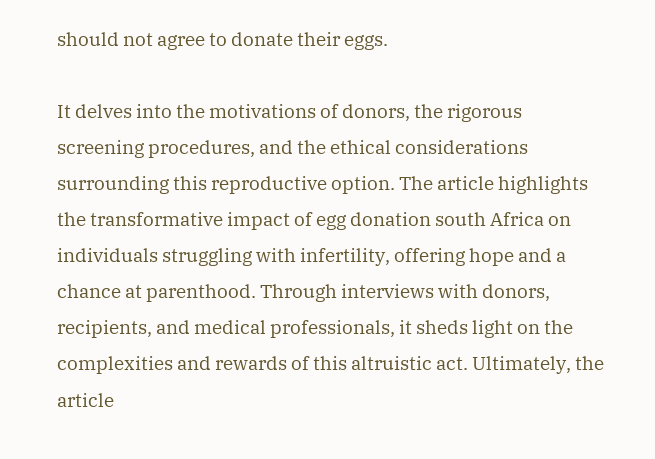should not agree to donate their eggs.

It delves into the motivations of donors, the rigorous screening procedures, and the ethical considerations surrounding this reproductive option. The article highlights the transformative impact of egg donation south Africa on individuals struggling with infertility, offering hope and a chance at parenthood. Through interviews with donors, recipients, and medical professionals, it sheds light on the complexities and rewards of this altruistic act. Ultimately, the article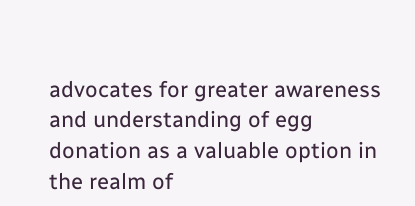advocates for greater awareness and understanding of egg donation as a valuable option in the realm of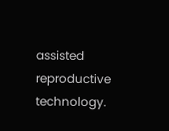assisted reproductive technology.